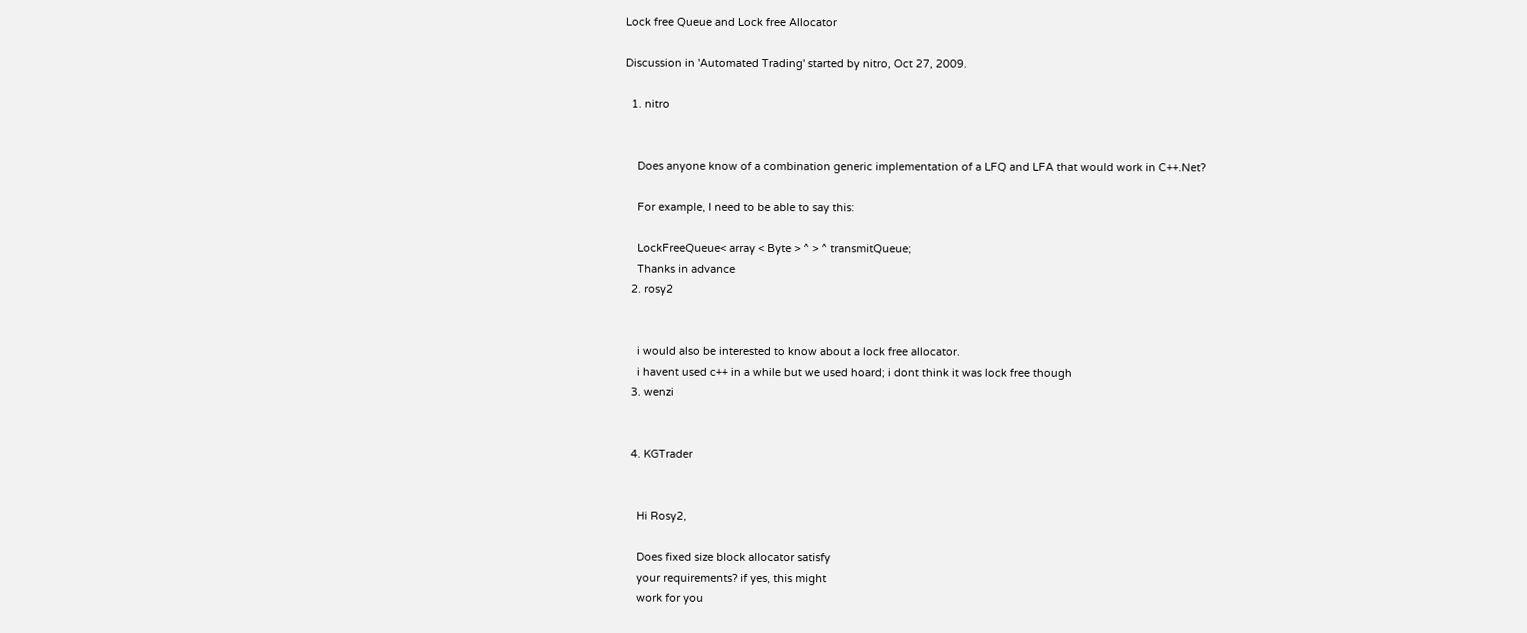Lock free Queue and Lock free Allocator

Discussion in 'Automated Trading' started by nitro, Oct 27, 2009.

  1. nitro


    Does anyone know of a combination generic implementation of a LFQ and LFA that would work in C++.Net?

    For example, I need to be able to say this:

    LockFreeQueue< array < Byte > ^ > ^ transmitQueue;
    Thanks in advance
  2. rosy2


    i would also be interested to know about a lock free allocator.
    i havent used c++ in a while but we used hoard; i dont think it was lock free though
  3. wenzi


  4. KGTrader


    Hi Rosy2,

    Does fixed size block allocator satisfy
    your requirements? if yes, this might
    work for you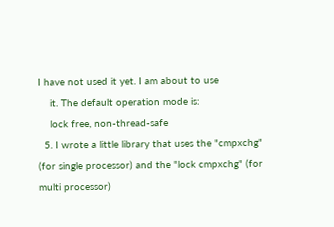I have not used it yet. I am about to use
    it. The default operation mode is:
    lock free, non-thread-safe
  5. I wrote a little library that uses the "cmpxchg" (for single processor) and the "lock cmpxchg" (for multi processor)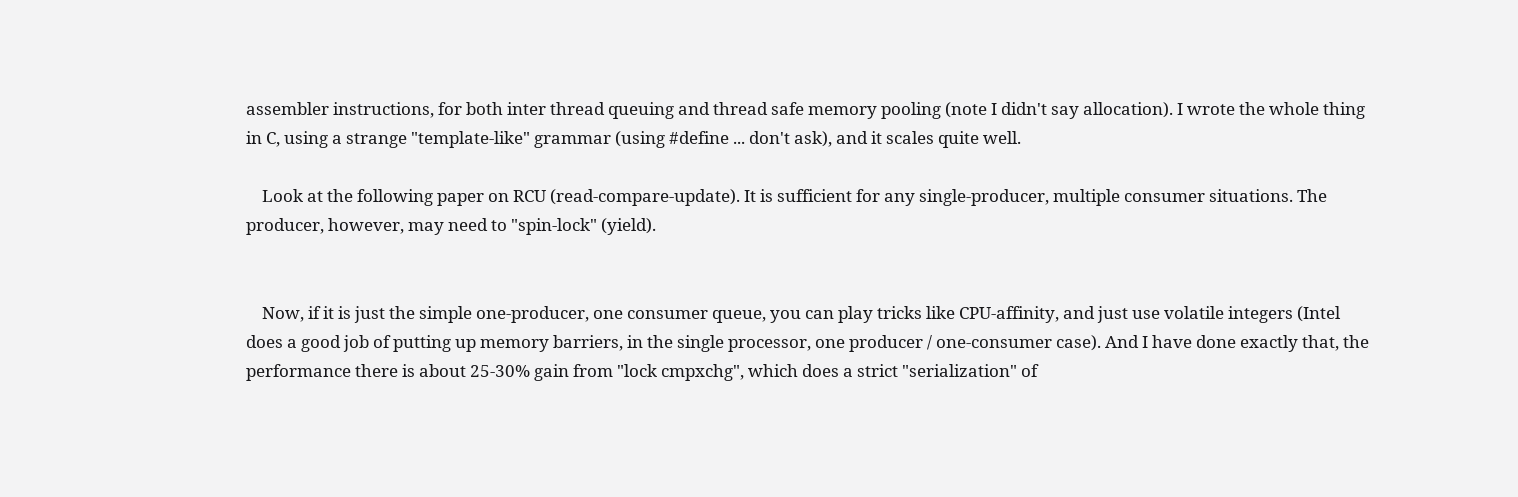assembler instructions, for both inter thread queuing and thread safe memory pooling (note I didn't say allocation). I wrote the whole thing in C, using a strange "template-like" grammar (using #define ... don't ask), and it scales quite well.

    Look at the following paper on RCU (read-compare-update). It is sufficient for any single-producer, multiple consumer situations. The producer, however, may need to "spin-lock" (yield).


    Now, if it is just the simple one-producer, one consumer queue, you can play tricks like CPU-affinity, and just use volatile integers (Intel does a good job of putting up memory barriers, in the single processor, one producer / one-consumer case). And I have done exactly that, the performance there is about 25-30% gain from "lock cmpxchg", which does a strict "serialization" of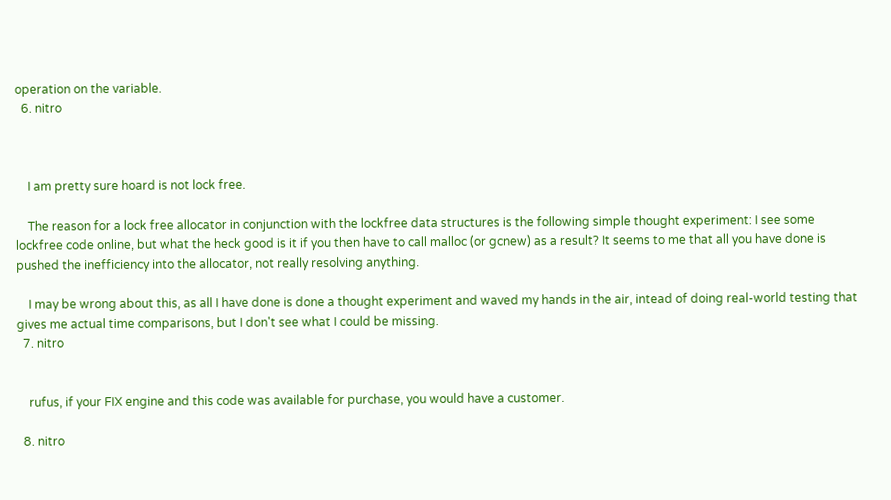operation on the variable.
  6. nitro



    I am pretty sure hoard is not lock free.

    The reason for a lock free allocator in conjunction with the lockfree data structures is the following simple thought experiment: I see some lockfree code online, but what the heck good is it if you then have to call malloc (or gcnew) as a result? It seems to me that all you have done is pushed the inefficiency into the allocator, not really resolving anything.

    I may be wrong about this, as all I have done is done a thought experiment and waved my hands in the air, intead of doing real-world testing that gives me actual time comparisons, but I don't see what I could be missing.
  7. nitro


    rufus, if your FIX engine and this code was available for purchase, you would have a customer.

  8. nitro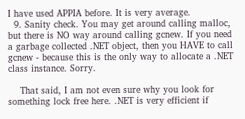I have used APPIA before. It is very average.
  9. Sanity check. You may get around calling malloc, but there is NO way around calling gcnew. If you need a garbage collected .NET object, then you HAVE to call gcnew - because this is the only way to allocate a .NET class instance. Sorry.

    That said, I am not even sure why you look for something lock free here. .NET is very efficient if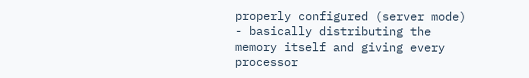properly configured (server mode) - basically distributing the memory itself and giving every processor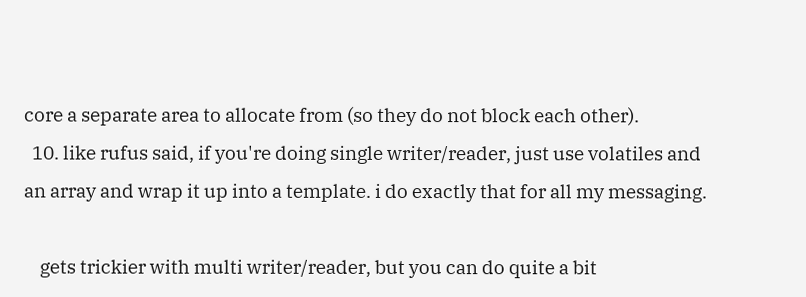core a separate area to allocate from (so they do not block each other).
  10. like rufus said, if you're doing single writer/reader, just use volatiles and an array and wrap it up into a template. i do exactly that for all my messaging.

    gets trickier with multi writer/reader, but you can do quite a bit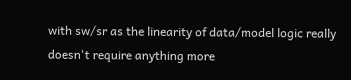with sw/sr as the linearity of data/model logic really doesn't require anything more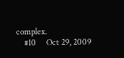complex.
    #10     Oct 29, 2009